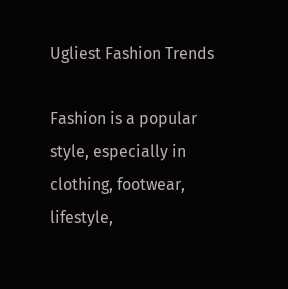Ugliest Fashion Trends

Fashion is a popular style, especially in clothing, footwear, lifestyle,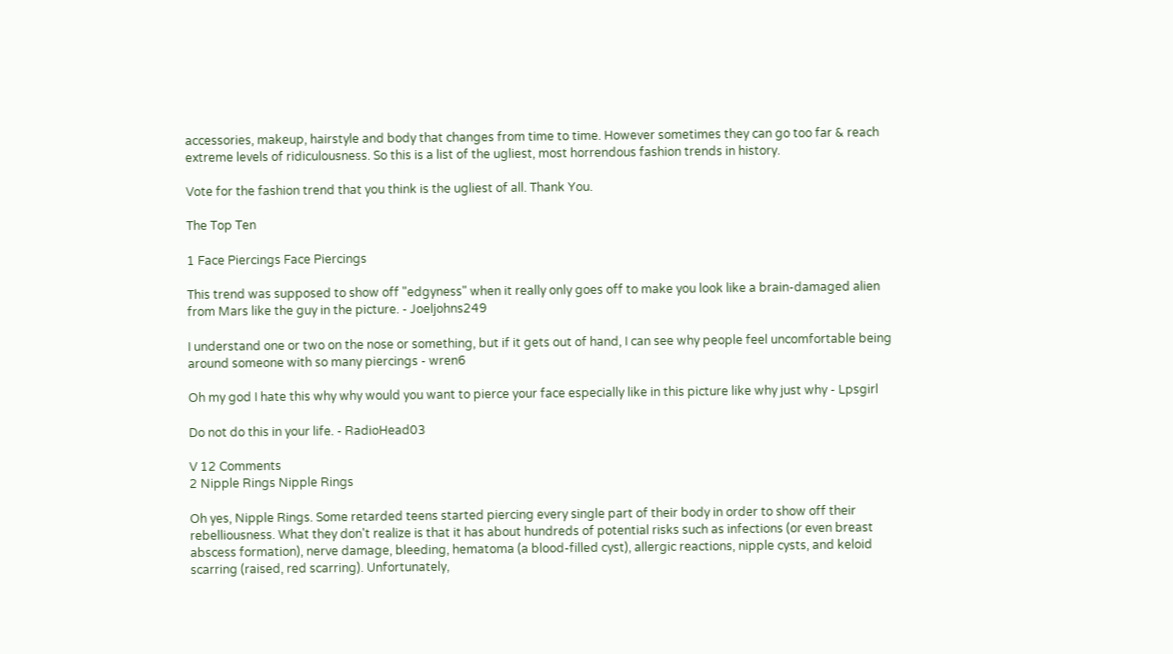accessories, makeup, hairstyle and body that changes from time to time. However sometimes they can go too far & reach extreme levels of ridiculousness. So this is a list of the ugliest, most horrendous fashion trends in history.

Vote for the fashion trend that you think is the ugliest of all. Thank You.

The Top Ten

1 Face Piercings Face Piercings

This trend was supposed to show off "edgyness" when it really only goes off to make you look like a brain-damaged alien from Mars like the guy in the picture. - Joeljohns249

I understand one or two on the nose or something, but if it gets out of hand, I can see why people feel uncomfortable being around someone with so many piercings - wren6

Oh my god I hate this why why would you want to pierce your face especially like in this picture like why just why - Lpsgirl

Do not do this in your life. - RadioHead03

V 12 Comments
2 Nipple Rings Nipple Rings

Oh yes, Nipple Rings. Some retarded teens started piercing every single part of their body in order to show off their rebelliousness. What they don't realize is that it has about hundreds of potential risks such as infections (or even breast abscess formation), nerve damage, bleeding, hematoma (a blood-filled cyst), allergic reactions, nipple cysts, and keloid scarring (raised, red scarring). Unfortunately,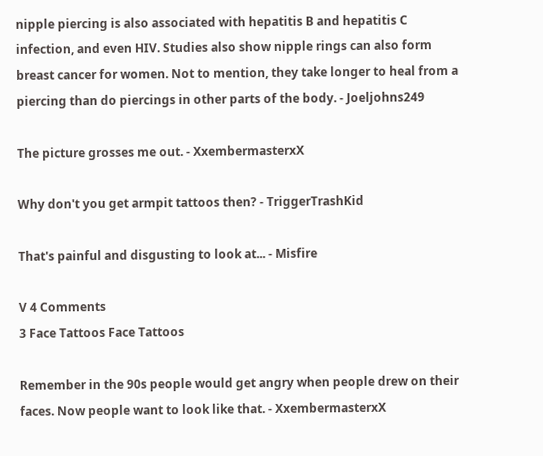nipple piercing is also associated with hepatitis B and hepatitis C infection, and even HIV. Studies also show nipple rings can also form breast cancer for women. Not to mention, they take longer to heal from a piercing than do piercings in other parts of the body. - Joeljohns249

The picture grosses me out. - XxembermasterxX

Why don't you get armpit tattoos then? - TriggerTrashKid

That's painful and disgusting to look at... - Misfire

V 4 Comments
3 Face Tattoos Face Tattoos

Remember in the 90s people would get angry when people drew on their faces. Now people want to look like that. - XxembermasterxX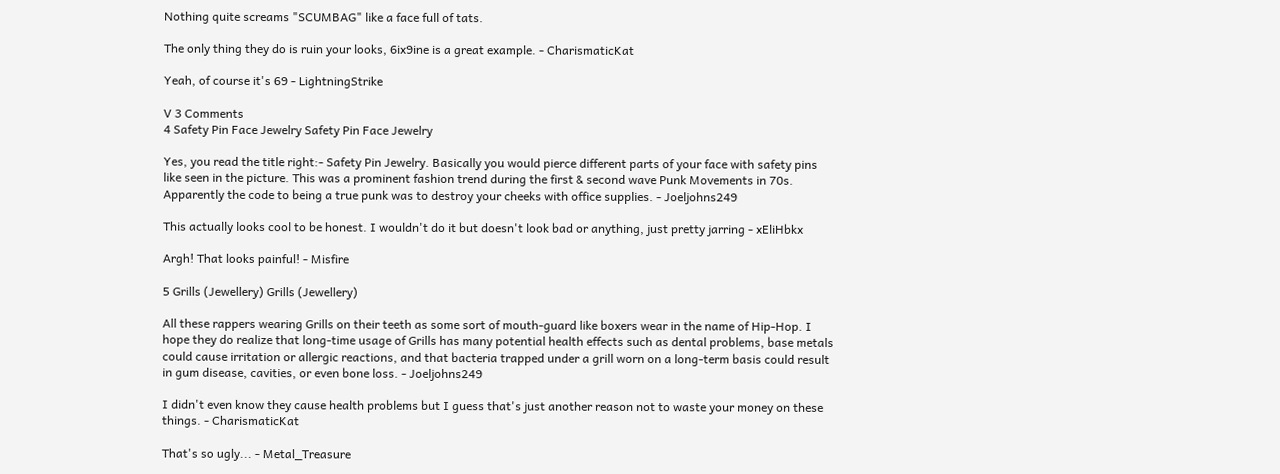Nothing quite screams "SCUMBAG" like a face full of tats.

The only thing they do is ruin your looks, 6ix9ine is a great example. - CharismaticKat

Yeah, of course it's 69 - LightningStrike

V 3 Comments
4 Safety Pin Face Jewelry Safety Pin Face Jewelry

Yes, you read the title right:- Safety Pin Jewelry. Basically you would pierce different parts of your face with safety pins like seen in the picture. This was a prominent fashion trend during the first & second wave Punk Movements in 70s. Apparently the code to being a true punk was to destroy your cheeks with office supplies. - Joeljohns249

This actually looks cool to be honest. I wouldn't do it but doesn't look bad or anything, just pretty jarring - xEliHbkx

Argh! That looks painful! - Misfire

5 Grills (Jewellery) Grills (Jewellery)

All these rappers wearing Grills on their teeth as some sort of mouth-guard like boxers wear in the name of Hip-Hop. I hope they do realize that long-time usage of Grills has many potential health effects such as dental problems, base metals could cause irritation or allergic reactions, and that bacteria trapped under a grill worn on a long-term basis could result in gum disease, cavities, or even bone loss. - Joeljohns249

I didn't even know they cause health problems but I guess that's just another reason not to waste your money on these things. - CharismaticKat

That's so ugly... - Metal_Treasure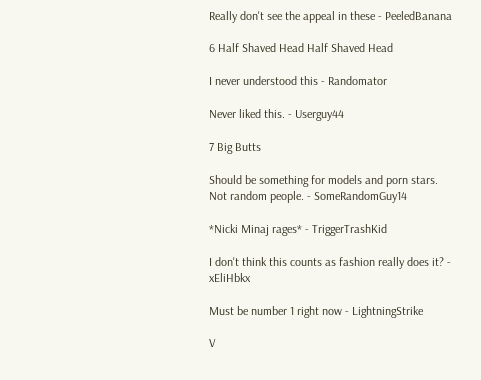Really don't see the appeal in these - PeeledBanana

6 Half Shaved Head Half Shaved Head

I never understood this - Randomator

Never liked this. - Userguy44

7 Big Butts

Should be something for models and porn stars. Not random people. - SomeRandomGuy14

*Nicki Minaj rages* - TriggerTrashKid

I don't think this counts as fashion really does it? - xEliHbkx

Must be number 1 right now - LightningStrike

V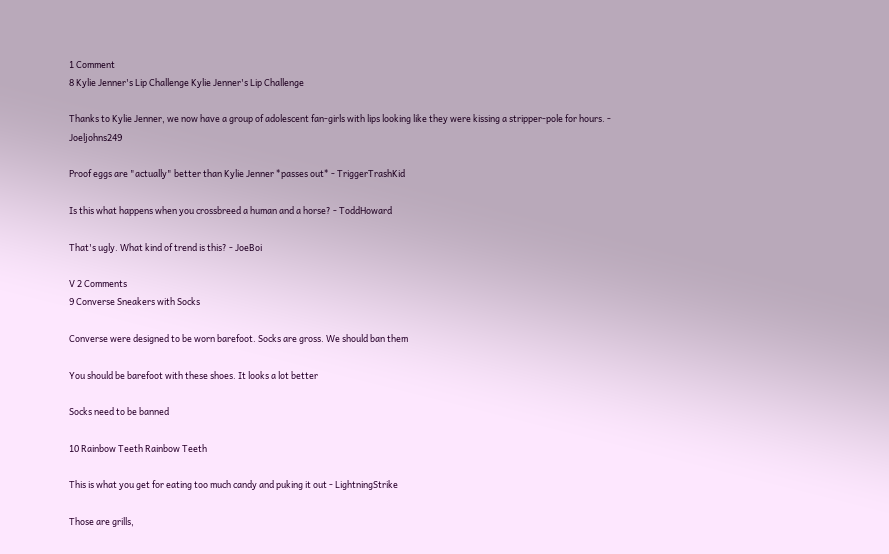1 Comment
8 Kylie Jenner's Lip Challenge Kylie Jenner's Lip Challenge

Thanks to Kylie Jenner, we now have a group of adolescent fan-girls with lips looking like they were kissing a stripper-pole for hours. - Joeljohns249

Proof eggs are "actually" better than Kylie Jenner *passes out* - TriggerTrashKid

Is this what happens when you crossbreed a human and a horse? - ToddHoward

That's ugly. What kind of trend is this? - JoeBoi

V 2 Comments
9 Converse Sneakers with Socks

Converse were designed to be worn barefoot. Socks are gross. We should ban them

You should be barefoot with these shoes. It looks a lot better

Socks need to be banned

10 Rainbow Teeth Rainbow Teeth

This is what you get for eating too much candy and puking it out - LightningStrike

Those are grills,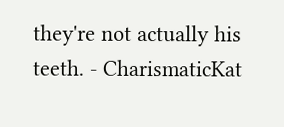they're not actually his teeth. - CharismaticKat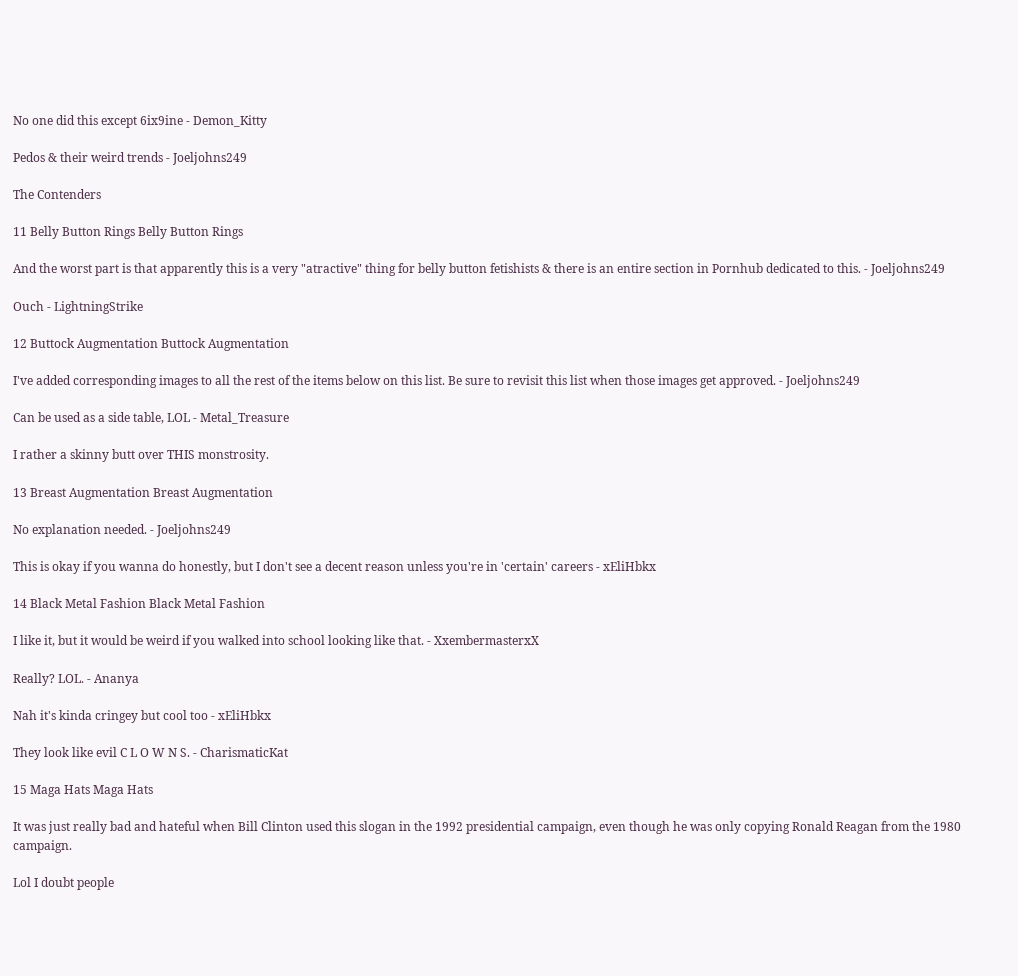No one did this except 6ix9ine - Demon_Kitty

Pedos & their weird trends - Joeljohns249

The Contenders

11 Belly Button Rings Belly Button Rings

And the worst part is that apparently this is a very "atractive" thing for belly button fetishists & there is an entire section in Pornhub dedicated to this. - Joeljohns249

Ouch - LightningStrike

12 Buttock Augmentation Buttock Augmentation

I've added corresponding images to all the rest of the items below on this list. Be sure to revisit this list when those images get approved. - Joeljohns249

Can be used as a side table, LOL - Metal_Treasure

I rather a skinny butt over THIS monstrosity.

13 Breast Augmentation Breast Augmentation

No explanation needed. - Joeljohns249

This is okay if you wanna do honestly, but I don't see a decent reason unless you're in 'certain' careers - xEliHbkx

14 Black Metal Fashion Black Metal Fashion

I like it, but it would be weird if you walked into school looking like that. - XxembermasterxX

Really? LOL. - Ananya

Nah it's kinda cringey but cool too - xEliHbkx

They look like evil C L O W N S. - CharismaticKat

15 Maga Hats Maga Hats

It was just really bad and hateful when Bill Clinton used this slogan in the 1992 presidential campaign, even though he was only copying Ronald Reagan from the 1980 campaign.

Lol I doubt people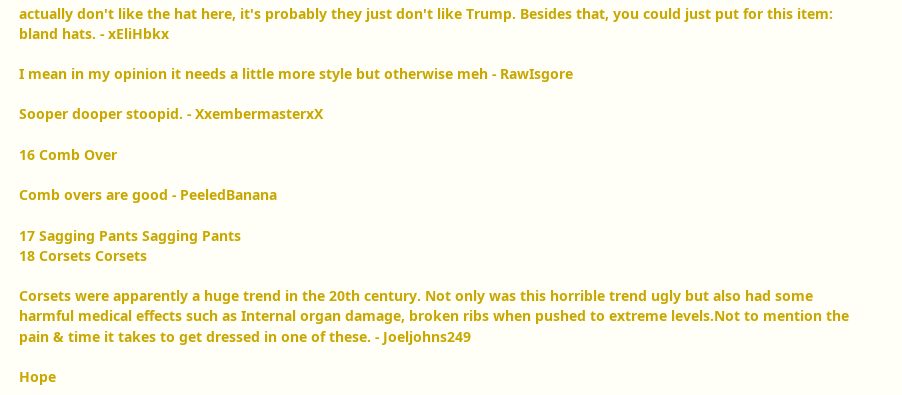actually don't like the hat here, it's probably they just don't like Trump. Besides that, you could just put for this item: bland hats. - xEliHbkx

I mean in my opinion it needs a little more style but otherwise meh - RawIsgore

Sooper dooper stoopid. - XxembermasterxX

16 Comb Over

Comb overs are good - PeeledBanana

17 Sagging Pants Sagging Pants
18 Corsets Corsets

Corsets were apparently a huge trend in the 20th century. Not only was this horrible trend ugly but also had some harmful medical effects such as Internal organ damage, broken ribs when pushed to extreme levels.Not to mention the pain & time it takes to get dressed in one of these. - Joeljohns249

Hope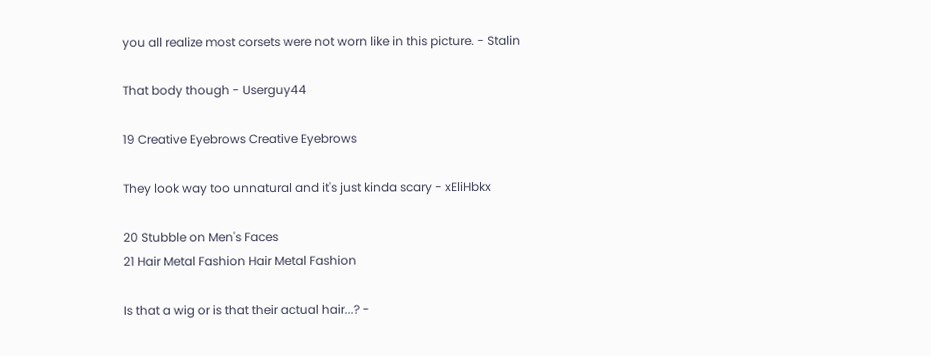you all realize most corsets were not worn like in this picture. - Stalin

That body though - Userguy44

19 Creative Eyebrows Creative Eyebrows

They look way too unnatural and it's just kinda scary - xEliHbkx

20 Stubble on Men's Faces
21 Hair Metal Fashion Hair Metal Fashion

Is that a wig or is that their actual hair...? -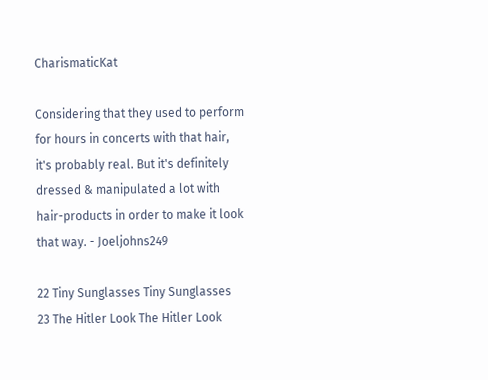CharismaticKat

Considering that they used to perform for hours in concerts with that hair, it's probably real. But it's definitely dressed & manipulated a lot with hair-products in order to make it look that way. - Joeljohns249

22 Tiny Sunglasses Tiny Sunglasses
23 The Hitler Look The Hitler Look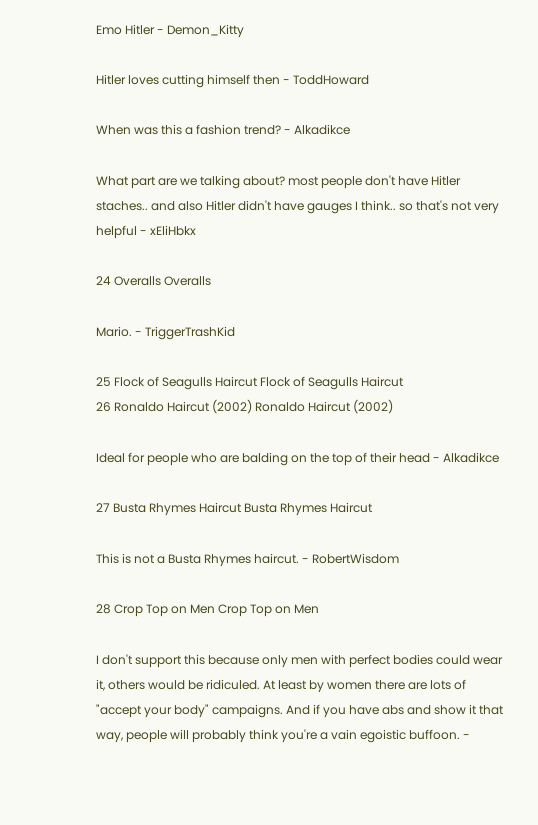Emo Hitler - Demon_Kitty

Hitler loves cutting himself then - ToddHoward

When was this a fashion trend? - Alkadikce

What part are we talking about? most people don't have Hitler staches.. and also Hitler didn't have gauges I think.. so that's not very helpful - xEliHbkx

24 Overalls Overalls

Mario. - TriggerTrashKid

25 Flock of Seagulls Haircut Flock of Seagulls Haircut
26 Ronaldo Haircut (2002) Ronaldo Haircut (2002)

Ideal for people who are balding on the top of their head - Alkadikce

27 Busta Rhymes Haircut Busta Rhymes Haircut

This is not a Busta Rhymes haircut. - RobertWisdom

28 Crop Top on Men Crop Top on Men

I don't support this because only men with perfect bodies could wear it, others would be ridiculed. At least by women there are lots of "accept your body" campaigns. And if you have abs and show it that way, people will probably think you're a vain egoistic buffoon. -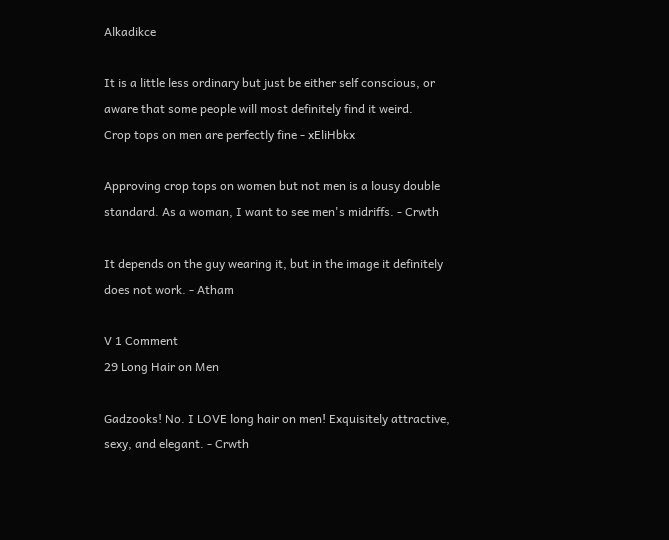Alkadikce

It is a little less ordinary but just be either self conscious, or aware that some people will most definitely find it weird.
Crop tops on men are perfectly fine - xEliHbkx

Approving crop tops on women but not men is a lousy double standard. As a woman, I want to see men's midriffs. - Crwth

It depends on the guy wearing it, but in the image it definitely does not work. - Atham

V 1 Comment
29 Long Hair on Men

Gadzooks! No. I LOVE long hair on men! Exquisitely attractive, sexy, and elegant. - Crwth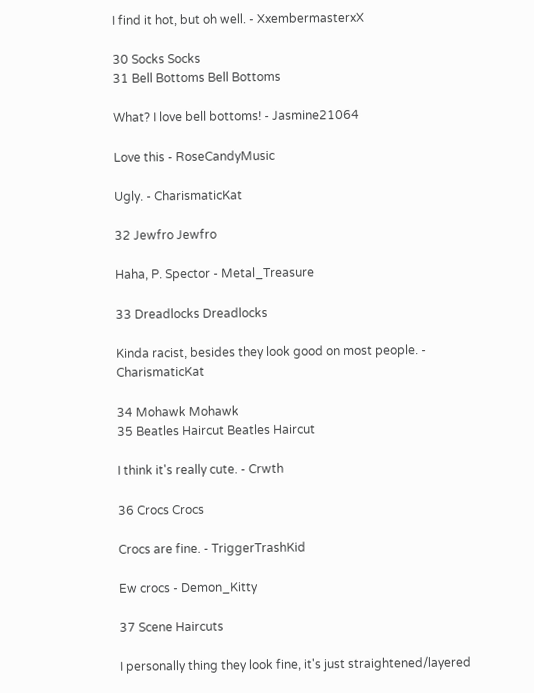I find it hot, but oh well. - XxembermasterxX

30 Socks Socks
31 Bell Bottoms Bell Bottoms

What? I love bell bottoms! - Jasmine21064

Love this - RoseCandyMusic

Ugly. - CharismaticKat

32 Jewfro Jewfro

Haha, P. Spector - Metal_Treasure

33 Dreadlocks Dreadlocks

Kinda racist, besides they look good on most people. - CharismaticKat

34 Mohawk Mohawk
35 Beatles Haircut Beatles Haircut

I think it's really cute. - Crwth

36 Crocs Crocs

Crocs are fine. - TriggerTrashKid

Ew crocs - Demon_Kitty

37 Scene Haircuts

I personally thing they look fine, it's just straightened/layered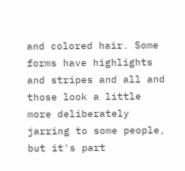and colored hair. Some forms have highlights and stripes and all and those look a little more deliberately jarring to some people, but it's part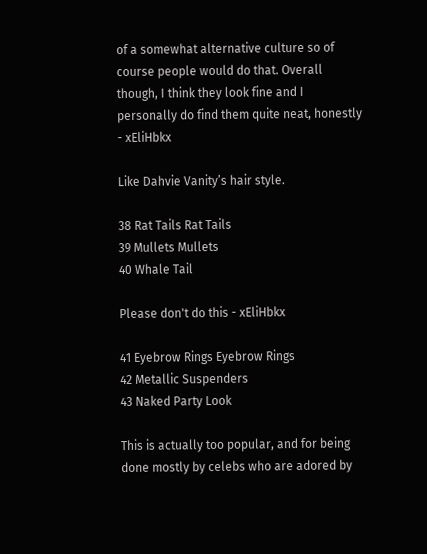of a somewhat alternative culture so of course people would do that. Overall though, I think they look fine and I personally do find them quite neat, honestly - xEliHbkx

Like Dahvie Vanity’s hair style.

38 Rat Tails Rat Tails
39 Mullets Mullets
40 Whale Tail

Please don't do this - xEliHbkx

41 Eyebrow Rings Eyebrow Rings
42 Metallic Suspenders
43 Naked Party Look

This is actually too popular, and for being done mostly by celebs who are adored by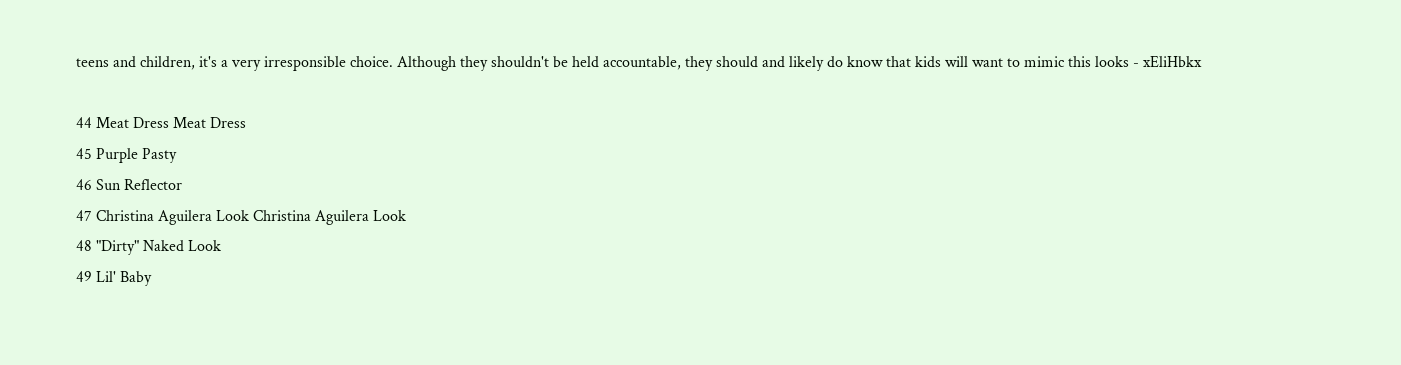teens and children, it's a very irresponsible choice. Although they shouldn't be held accountable, they should and likely do know that kids will want to mimic this looks - xEliHbkx

44 Meat Dress Meat Dress
45 Purple Pasty
46 Sun Reflector
47 Christina Aguilera Look Christina Aguilera Look
48 "Dirty" Naked Look
49 Lil' Baby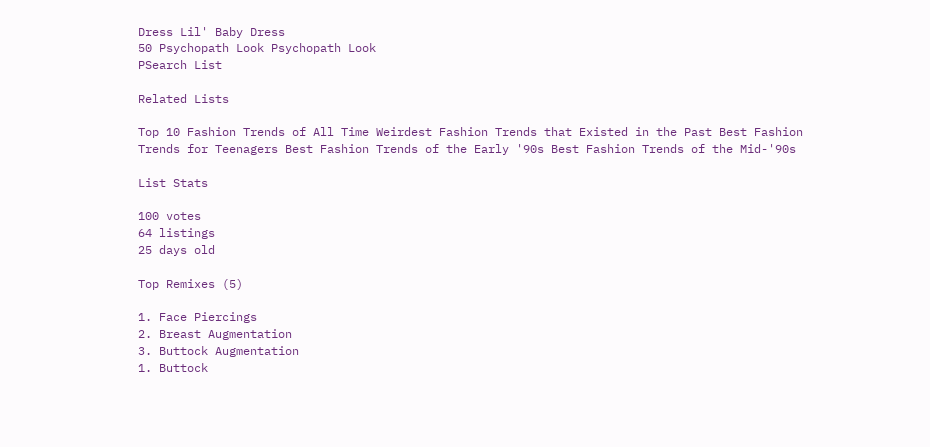Dress Lil' Baby Dress
50 Psychopath Look Psychopath Look
PSearch List

Related Lists

Top 10 Fashion Trends of All Time Weirdest Fashion Trends that Existed in the Past Best Fashion Trends for Teenagers Best Fashion Trends of the Early '90s Best Fashion Trends of the Mid-'90s

List Stats

100 votes
64 listings
25 days old

Top Remixes (5)

1. Face Piercings
2. Breast Augmentation
3. Buttock Augmentation
1. Buttock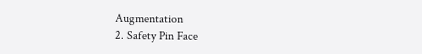Augmentation
2. Safety Pin Face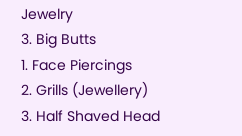Jewelry
3. Big Butts
1. Face Piercings
2. Grills (Jewellery)
3. Half Shaved Head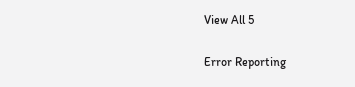View All 5

Error Reporting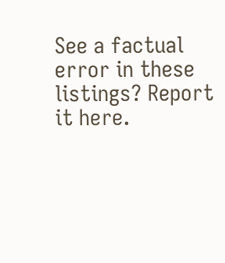See a factual error in these listings? Report it here.